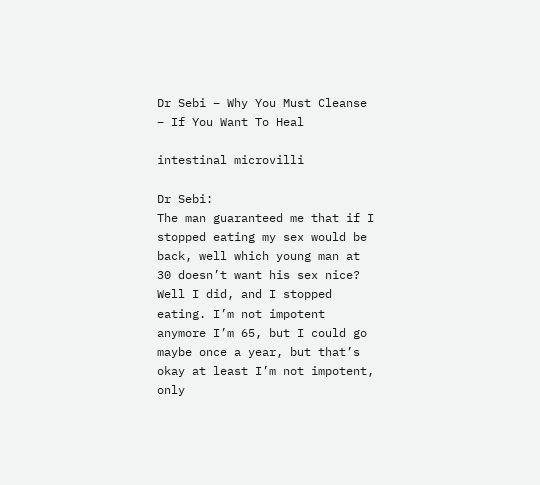Dr Sebi – Why You Must Cleanse – If You Want To Heal

intestinal microvilli

Dr Sebi:
The man guaranteed me that if I stopped eating my sex would be back, well which young man at 30 doesn’t want his sex nice? Well I did, and I stopped eating. I’m not impotent anymore I’m 65, but I could go maybe once a year, but that’s okay at least I’m not impotent, only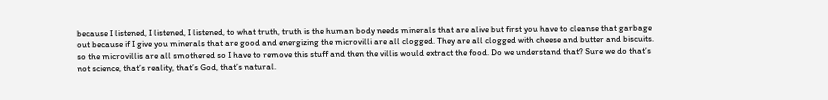because I listened, I listened, I listened, to what truth, truth is the human body needs minerals that are alive but first you have to cleanse that garbage out because if I give you minerals that are good and energizing the microvilli are all clogged. They are all clogged with cheese and butter and biscuits. so the microvillis are all smothered so I have to remove this stuff and then the villis would extract the food. Do we understand that? Sure we do that’s not science, that’s reality, that’s God, that’s natural.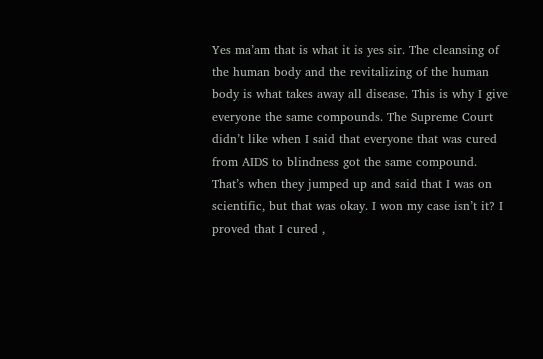Yes ma’am that is what it is yes sir. The cleansing of the human body and the revitalizing of the human body is what takes away all disease. This is why I give everyone the same compounds. The Supreme Court didn’t like when I said that everyone that was cured from AIDS to blindness got the same compound. That’s when they jumped up and said that I was on scientific, but that was okay. I won my case isn’t it? I proved that I cured ,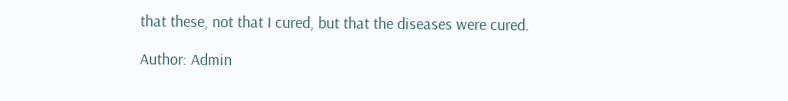that these, not that I cured, but that the diseases were cured.

Author: Admin